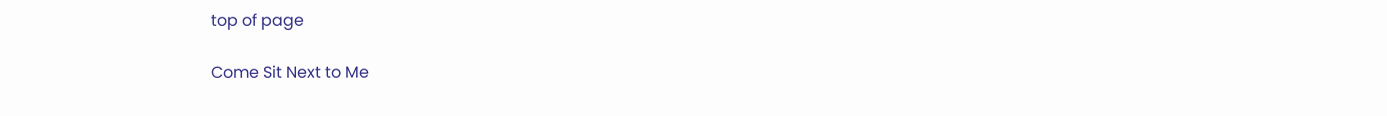top of page

Come Sit Next to Me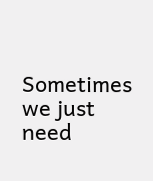Sometimes we just need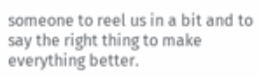someone to reel us in a bit and to say the right thing to make everything better.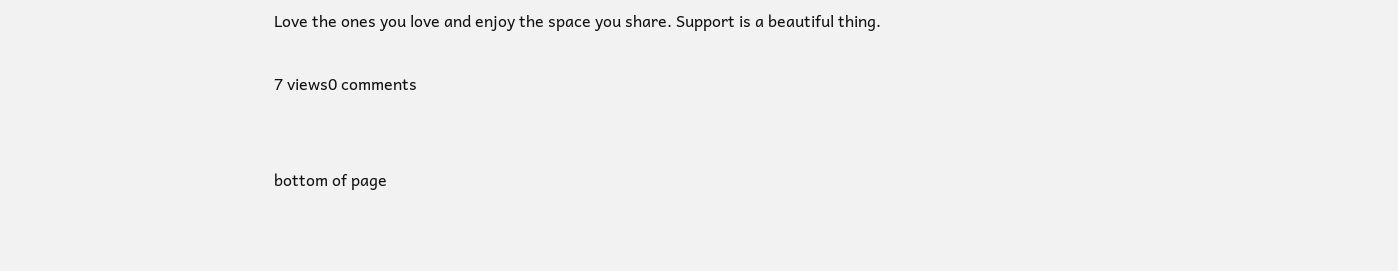Love the ones you love and enjoy the space you share. Support is a beautiful thing.

7 views0 comments


bottom of page